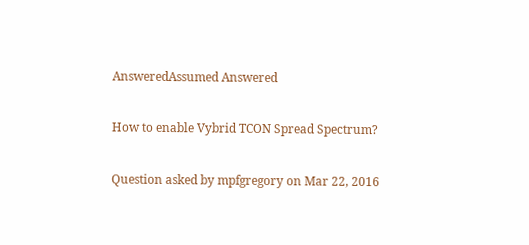AnsweredAssumed Answered

How to enable Vybrid TCON Spread Spectrum?

Question asked by mpfgregory on Mar 22, 2016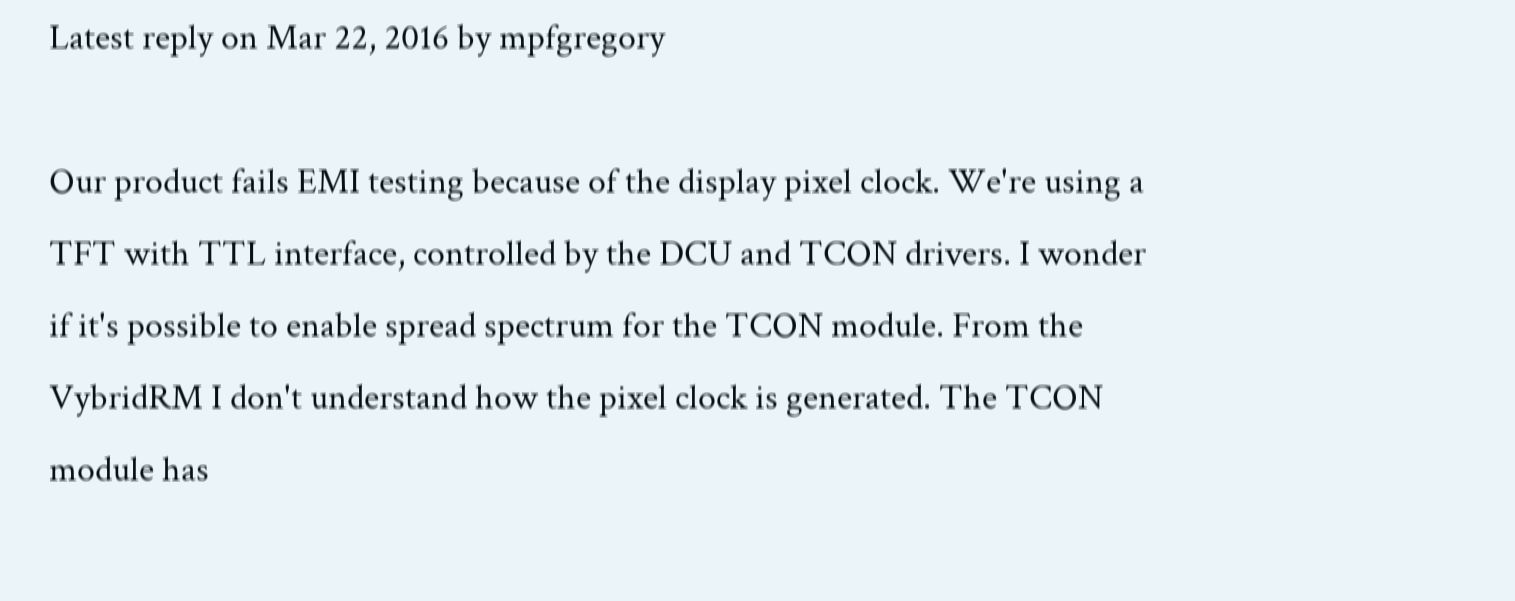Latest reply on Mar 22, 2016 by mpfgregory

Our product fails EMI testing because of the display pixel clock. We're using a TFT with TTL interface, controlled by the DCU and TCON drivers. I wonder if it's possible to enable spread spectrum for the TCON module. From the VybridRM I don't understand how the pixel clock is generated. The TCON module has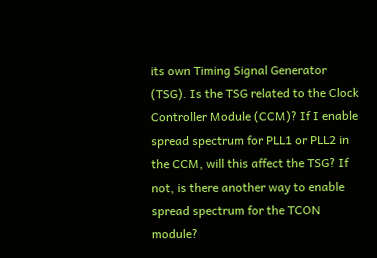its own Timing Signal Generator (TSG). Is the TSG related to the Clock Controller Module (CCM)? If I enable spread spectrum for PLL1 or PLL2 in the CCM, will this affect the TSG? If not, is there another way to enable spread spectrum for the TCON module?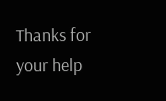Thanks for your help